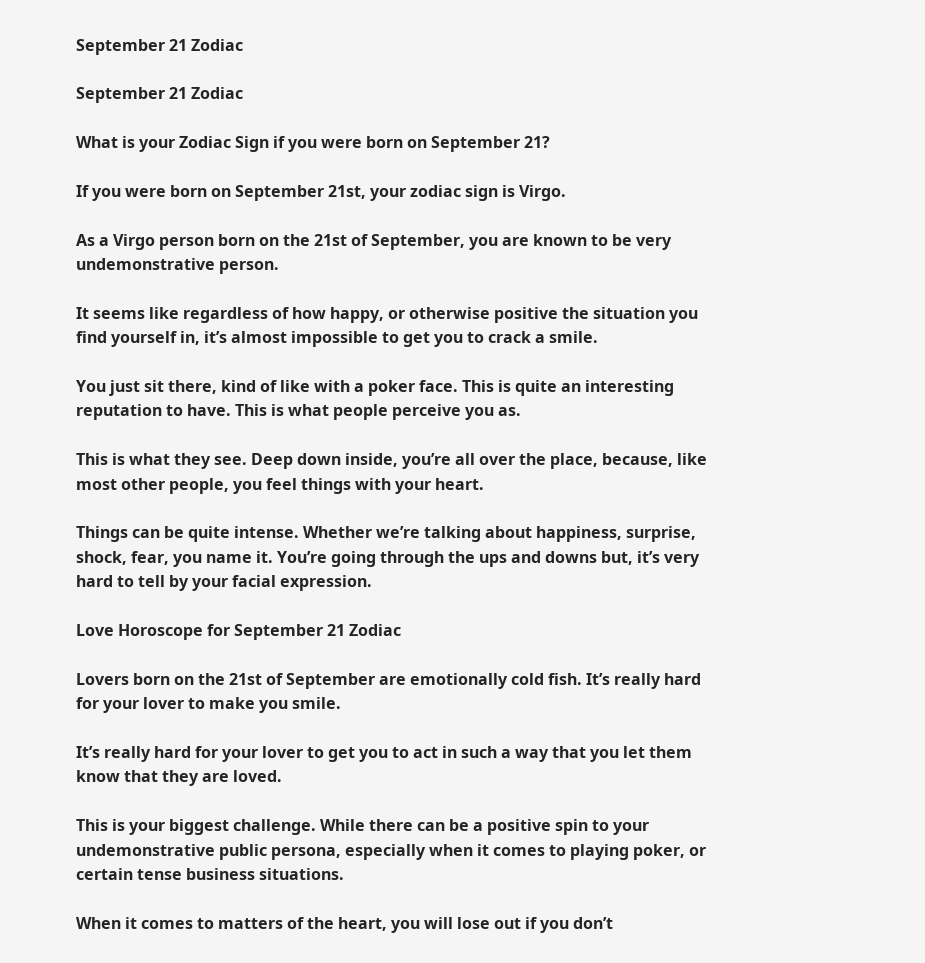September 21 Zodiac

September 21 Zodiac

What is your Zodiac Sign if you were born on September 21?

If you were born on September 21st, your zodiac sign is Virgo.

As a Virgo person born on the 21st of September, you are known to be very undemonstrative person.

It seems like regardless of how happy, or otherwise positive the situation you find yourself in, it’s almost impossible to get you to crack a smile.

You just sit there, kind of like with a poker face. This is quite an interesting reputation to have. This is what people perceive you as.

This is what they see. Deep down inside, you’re all over the place, because, like most other people, you feel things with your heart.

Things can be quite intense. Whether we’re talking about happiness, surprise, shock, fear, you name it. You’re going through the ups and downs but, it’s very hard to tell by your facial expression.

Love Horoscope for September 21 Zodiac

Lovers born on the 21st of September are emotionally cold fish. It’s really hard for your lover to make you smile.

It’s really hard for your lover to get you to act in such a way that you let them know that they are loved.

This is your biggest challenge. While there can be a positive spin to your undemonstrative public persona, especially when it comes to playing poker, or certain tense business situations.

When it comes to matters of the heart, you will lose out if you don’t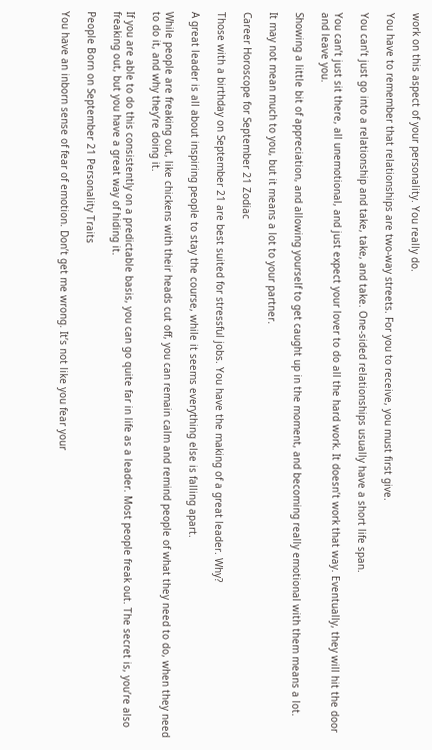work on this aspect of your personality. You really do.

You have to remember that relationships are two-way streets. For you to receive, you must first give.

You can’t just go into a relationship and take, take, and take. One-sided relationships usually have a short life span.

You can’t just sit there, all unemotional, and just expect your lover to do all the hard work. It doesn’t work that way. Eventually, they will hit the door and leave you.

Showing a little bit of appreciation, and allowing yourself to get caught up in the moment, and becoming really emotional with them means a lot.

It may not mean much to you, but it means a lot to your partner.

Career Horoscope for September 21 Zodiac

Those with a birthday on September 21 are best suited for stressful jobs. You have the making of a great leader. Why?

A great leader is all about inspiring people to stay the course, while it seems everything else is falling apart.

While people are freaking out, like chickens with their heads cut off, you can remain calm and remind people of what they need to do, when they need to do it, and why they’re doing it.

If you are able to do this consistently on a predictable basis, you can go quite far in life as a leader. Most people freak out. The secret is, you’re also freaking out, but you have a great way of hiding it.

People Born on September 21 Personality Traits

You have an inborn sense of fear of emotion. Don’t get me wrong. It’s not like you fear your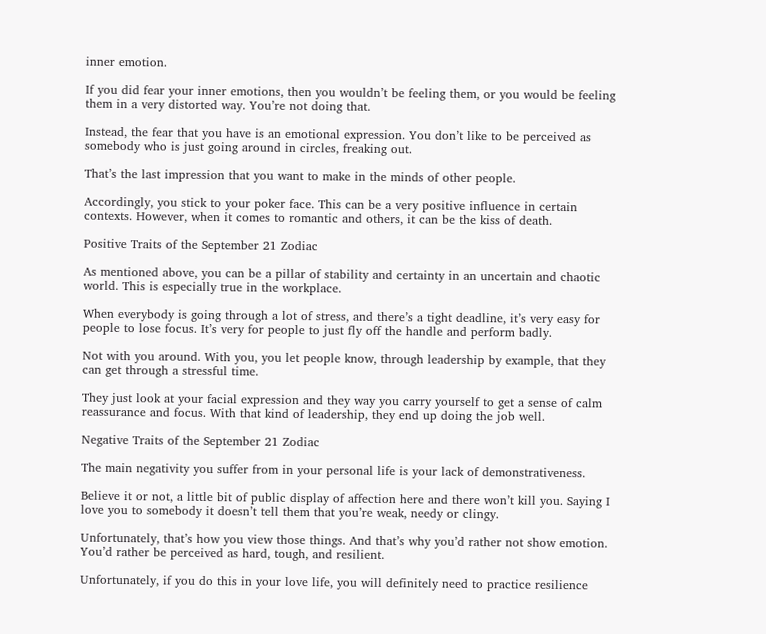inner emotion.

If you did fear your inner emotions, then you wouldn’t be feeling them, or you would be feeling them in a very distorted way. You’re not doing that.

Instead, the fear that you have is an emotional expression. You don’t like to be perceived as somebody who is just going around in circles, freaking out.

That’s the last impression that you want to make in the minds of other people.

Accordingly, you stick to your poker face. This can be a very positive influence in certain contexts. However, when it comes to romantic and others, it can be the kiss of death.

Positive Traits of the September 21 Zodiac

As mentioned above, you can be a pillar of stability and certainty in an uncertain and chaotic world. This is especially true in the workplace.

When everybody is going through a lot of stress, and there’s a tight deadline, it’s very easy for people to lose focus. It’s very for people to just fly off the handle and perform badly.

Not with you around. With you, you let people know, through leadership by example, that they can get through a stressful time.

They just look at your facial expression and they way you carry yourself to get a sense of calm reassurance and focus. With that kind of leadership, they end up doing the job well.

Negative Traits of the September 21 Zodiac

The main negativity you suffer from in your personal life is your lack of demonstrativeness.

Believe it or not, a little bit of public display of affection here and there won’t kill you. Saying I love you to somebody it doesn’t tell them that you’re weak, needy or clingy.

Unfortunately, that’s how you view those things. And that’s why you’d rather not show emotion. You’d rather be perceived as hard, tough, and resilient.

Unfortunately, if you do this in your love life, you will definitely need to practice resilience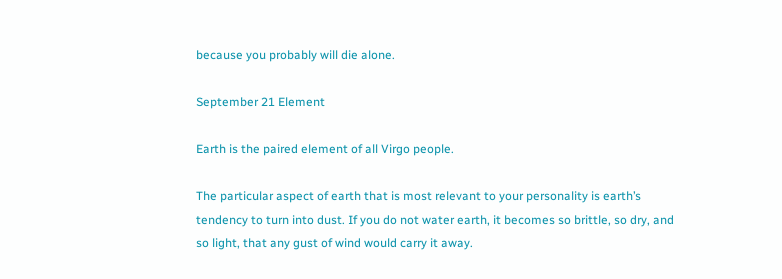because you probably will die alone.

September 21 Element

Earth is the paired element of all Virgo people.

The particular aspect of earth that is most relevant to your personality is earth’s tendency to turn into dust. If you do not water earth, it becomes so brittle, so dry, and so light, that any gust of wind would carry it away.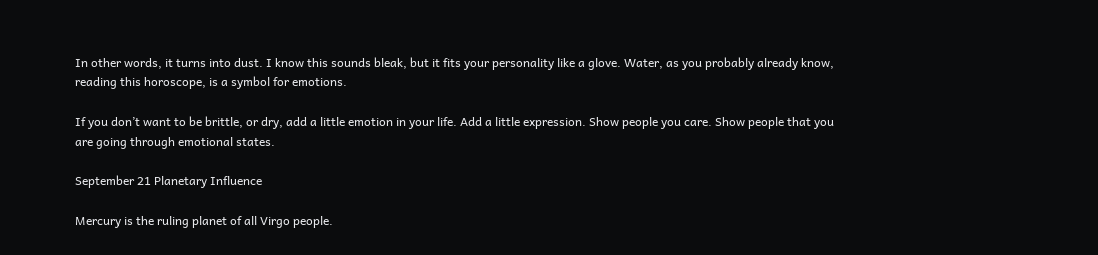In other words, it turns into dust. I know this sounds bleak, but it fits your personality like a glove. Water, as you probably already know, reading this horoscope, is a symbol for emotions.

If you don’t want to be brittle, or dry, add a little emotion in your life. Add a little expression. Show people you care. Show people that you are going through emotional states.

September 21 Planetary Influence

Mercury is the ruling planet of all Virgo people.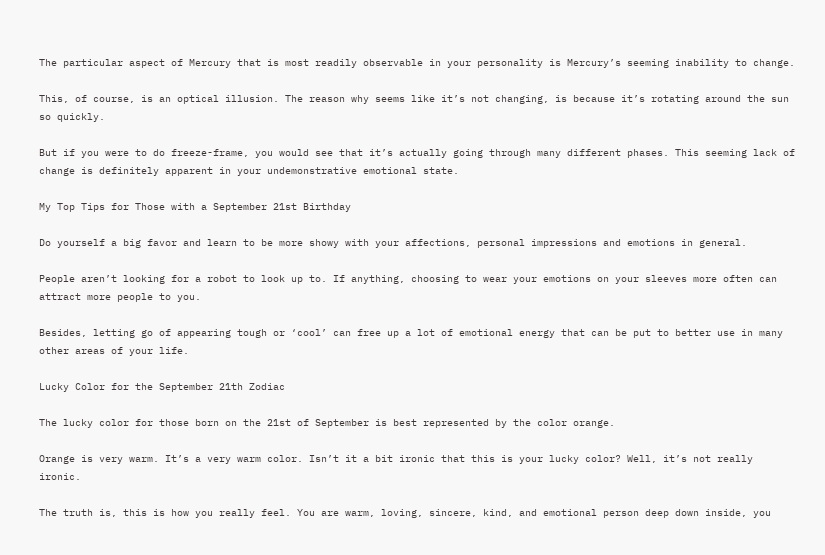The particular aspect of Mercury that is most readily observable in your personality is Mercury’s seeming inability to change.

This, of course, is an optical illusion. The reason why seems like it’s not changing, is because it’s rotating around the sun so quickly.

But if you were to do freeze-frame, you would see that it’s actually going through many different phases. This seeming lack of change is definitely apparent in your undemonstrative emotional state.

My Top Tips for Those with a September 21st Birthday

Do yourself a big favor and learn to be more showy with your affections, personal impressions and emotions in general.

People aren’t looking for a robot to look up to. If anything, choosing to wear your emotions on your sleeves more often can attract more people to you.

Besides, letting go of appearing tough or ‘cool’ can free up a lot of emotional energy that can be put to better use in many other areas of your life.

Lucky Color for the September 21th Zodiac

The lucky color for those born on the 21st of September is best represented by the color orange.

Orange is very warm. It’s a very warm color. Isn’t it a bit ironic that this is your lucky color? Well, it’s not really ironic.

The truth is, this is how you really feel. You are warm, loving, sincere, kind, and emotional person deep down inside, you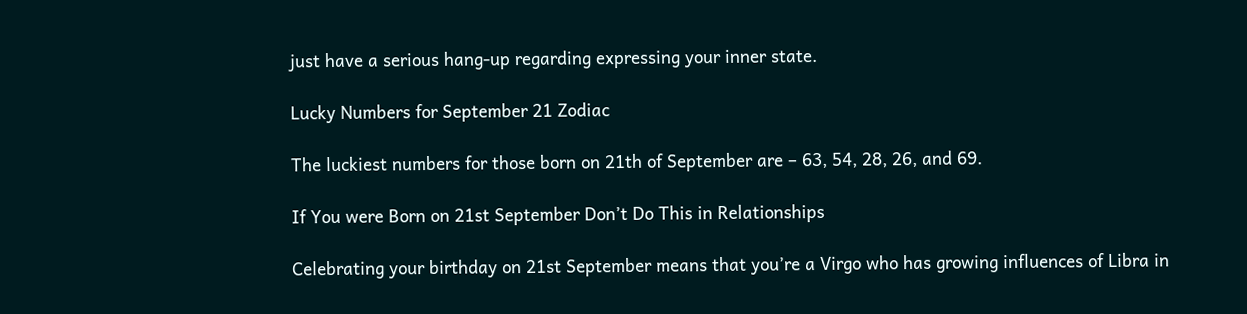just have a serious hang-up regarding expressing your inner state.

Lucky Numbers for September 21 Zodiac

The luckiest numbers for those born on 21th of September are – 63, 54, 28, 26, and 69.

If You were Born on 21st September Don’t Do This in Relationships

Celebrating your birthday on 21st September means that you’re a Virgo who has growing influences of Libra in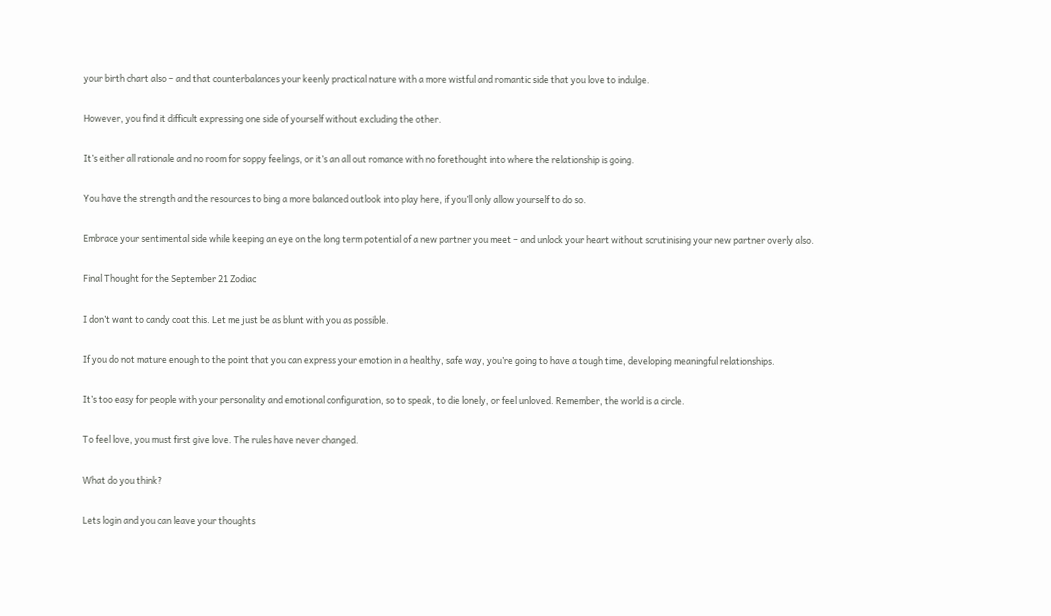your birth chart also – and that counterbalances your keenly practical nature with a more wistful and romantic side that you love to indulge.

However, you find it difficult expressing one side of yourself without excluding the other.

It’s either all rationale and no room for soppy feelings, or it’s an all out romance with no forethought into where the relationship is going.

You have the strength and the resources to bing a more balanced outlook into play here, if you’ll only allow yourself to do so.

Embrace your sentimental side while keeping an eye on the long term potential of a new partner you meet – and unlock your heart without scrutinising your new partner overly also.

Final Thought for the September 21 Zodiac

I don’t want to candy coat this. Let me just be as blunt with you as possible.

If you do not mature enough to the point that you can express your emotion in a healthy, safe way, you’re going to have a tough time, developing meaningful relationships.

It’s too easy for people with your personality and emotional configuration, so to speak, to die lonely, or feel unloved. Remember, the world is a circle.

To feel love, you must first give love. The rules have never changed.

What do you think?

Lets login and you can leave your thoughts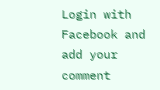Login with Facebook and add your comment